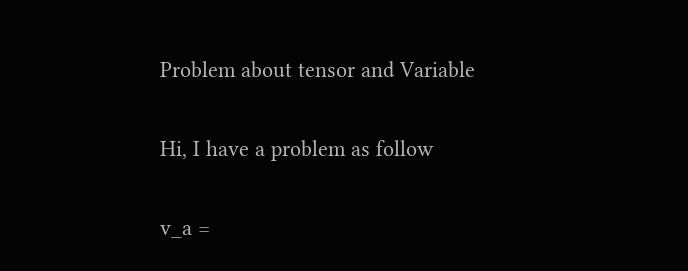Problem about tensor and Variable

Hi, I have a problem as follow

v_a =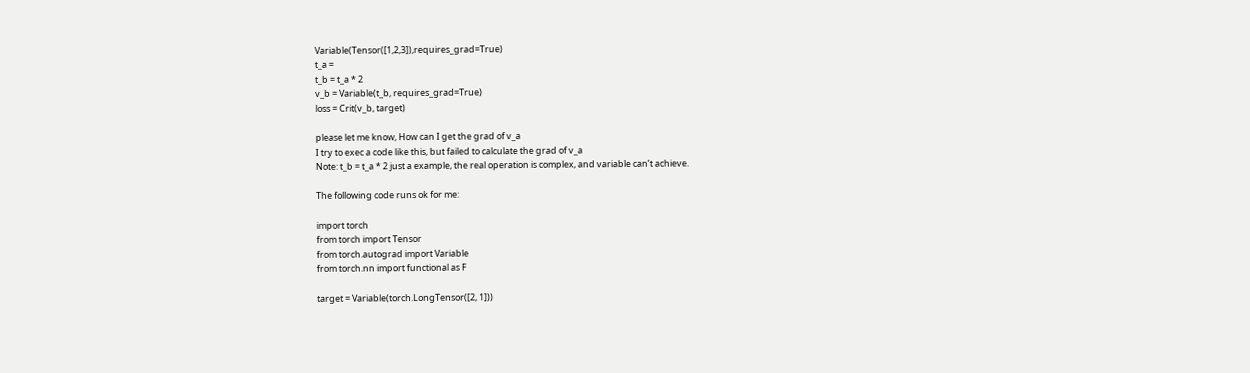Variable(Tensor([1,2,3]),requires_grad=True)
t_a =
t_b = t_a * 2
v_b = Variable(t_b, requires_grad=True)
loss = Crit(v_b, target)

please let me know, How can I get the grad of v_a
I try to exec a code like this, but failed to calculate the grad of v_a
Note: t_b = t_a * 2 just a example, the real operation is complex, and variable can’t achieve.

The following code runs ok for me:

import torch
from torch import Tensor
from torch.autograd import Variable
from torch.nn import functional as F

target = Variable(torch.LongTensor([2, 1]))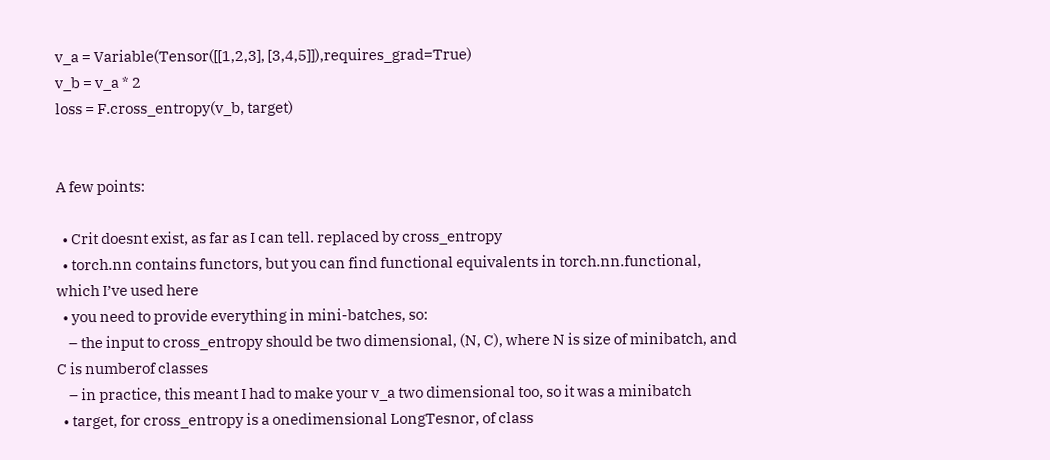v_a = Variable(Tensor([[1,2,3], [3,4,5]]),requires_grad=True)
v_b = v_a * 2
loss = F.cross_entropy(v_b, target)


A few points:

  • Crit doesnt exist, as far as I can tell. replaced by cross_entropy
  • torch.nn contains functors, but you can find functional equivalents in torch.nn.functional, which I’ve used here
  • you need to provide everything in mini-batches, so:
    – the input to cross_entropy should be two dimensional, (N, C), where N is size of minibatch, and C is numberof classes
    – in practice, this meant I had to make your v_a two dimensional too, so it was a minibatch
  • target, for cross_entropy is a onedimensional LongTesnor, of class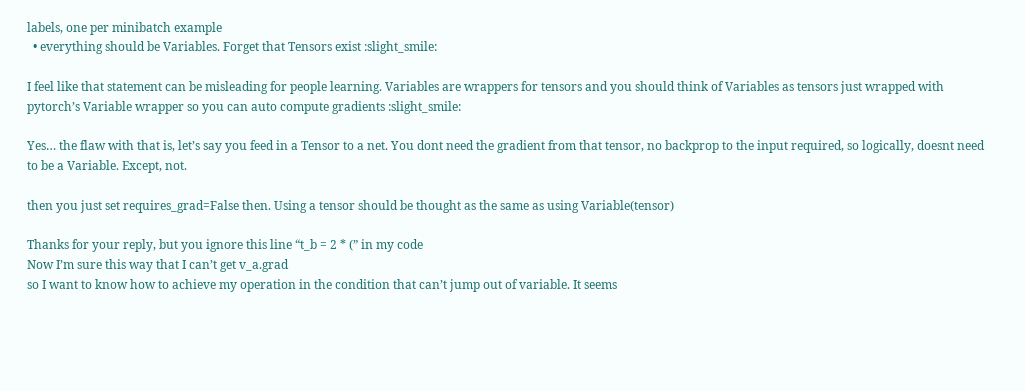labels, one per minibatch example
  • everything should be Variables. Forget that Tensors exist :slight_smile:

I feel like that statement can be misleading for people learning. Variables are wrappers for tensors and you should think of Variables as tensors just wrapped with pytorch’s Variable wrapper so you can auto compute gradients :slight_smile:

Yes… the flaw with that is, let’s say you feed in a Tensor to a net. You dont need the gradient from that tensor, no backprop to the input required, so logically, doesnt need to be a Variable. Except, not.

then you just set requires_grad=False then. Using a tensor should be thought as the same as using Variable(tensor)

Thanks for your reply, but you ignore this line “t_b = 2 * (” in my code
Now I’m sure this way that I can’t get v_a.grad
so I want to know how to achieve my operation in the condition that can’t jump out of variable. It seems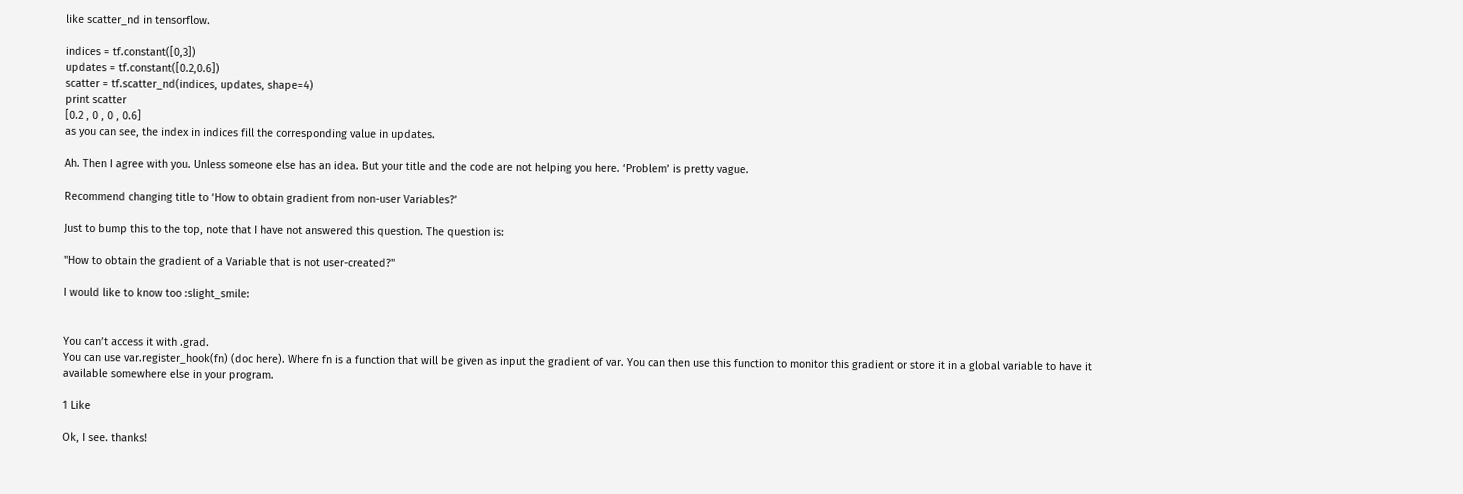like scatter_nd in tensorflow.

indices = tf.constant([0,3])
updates = tf.constant([0.2,0.6])
scatter = tf.scatter_nd(indices, updates, shape=4)
print scatter
[0.2 , 0 , 0 , 0.6]
as you can see, the index in indices fill the corresponding value in updates.

Ah. Then I agree with you. Unless someone else has an idea. But your title and the code are not helping you here. ‘Problem’ is pretty vague.

Recommend changing title to ‘How to obtain gradient from non-user Variables?’

Just to bump this to the top, note that I have not answered this question. The question is:

"How to obtain the gradient of a Variable that is not user-created?"

I would like to know too :slight_smile:


You can’t access it with .grad.
You can use var.register_hook(fn) (doc here). Where fn is a function that will be given as input the gradient of var. You can then use this function to monitor this gradient or store it in a global variable to have it available somewhere else in your program.

1 Like

Ok, I see. thanks!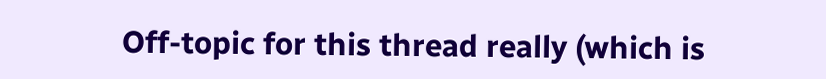Off-topic for this thread really (which is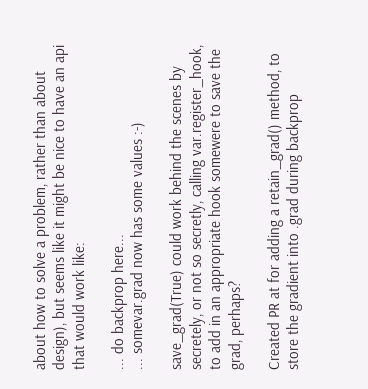about how to solve a problem, rather than about design), but seems like it might be nice to have an api that would work like:

... do backprop here...
... somevar.grad now has some values :-)

save_grad(True) could work behind the scenes by secretely, or not so secretly, calling var.register_hook, to add in an appropriate hook somewere to save the grad, perhaps?

Created PR at for adding a retain_grad() method, to store the gradient into .grad during backprop